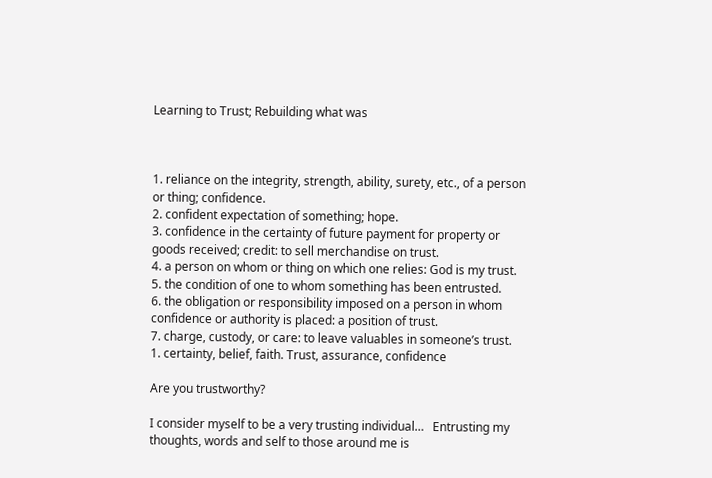Learning to Trust; Rebuilding what was



1. reliance on the integrity, strength, ability, surety, etc., of a person or thing; confidence.
2. confident expectation of something; hope.
3. confidence in the certainty of future payment for property or goods received; credit: to sell merchandise on trust.
4. a person on whom or thing on which one relies: God is my trust.
5. the condition of one to whom something has been entrusted.
6. the obligation or responsibility imposed on a person in whom confidence or authority is placed: a position of trust.
7. charge, custody, or care: to leave valuables in someone’s trust.
1. certainty, belief, faith. Trust, assurance, confidence

Are you trustworthy?

I consider myself to be a very trusting individual…   Entrusting my thoughts, words and self to those around me is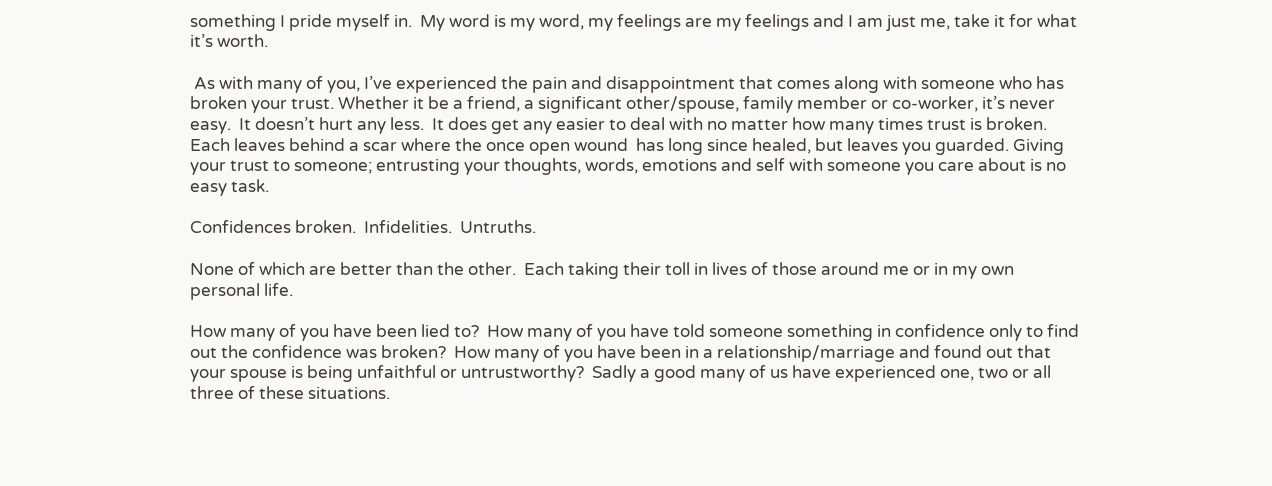something I pride myself in.  My word is my word, my feelings are my feelings and I am just me, take it for what it’s worth.

 As with many of you, I’ve experienced the pain and disappointment that comes along with someone who has broken your trust. Whether it be a friend, a significant other/spouse, family member or co-worker, it’s never easy.  It doesn’t hurt any less.  It does get any easier to deal with no matter how many times trust is broken.  Each leaves behind a scar where the once open wound  has long since healed, but leaves you guarded. Giving your trust to someone; entrusting your thoughts, words, emotions and self with someone you care about is no easy task.

Confidences broken.  Infidelities.  Untruths.

None of which are better than the other.  Each taking their toll in lives of those around me or in my own personal life.

How many of you have been lied to?  How many of you have told someone something in confidence only to find out the confidence was broken?  How many of you have been in a relationship/marriage and found out that your spouse is being unfaithful or untrustworthy?  Sadly a good many of us have experienced one, two or all three of these situations.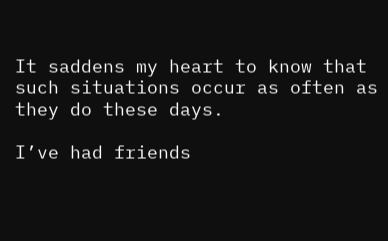It saddens my heart to know that such situations occur as often as they do these days.

I’ve had friends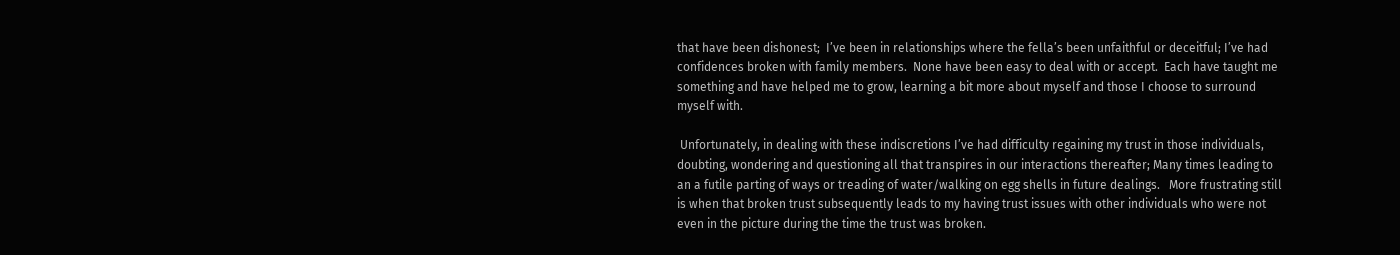that have been dishonest;  I’ve been in relationships where the fella’s been unfaithful or deceitful; I’ve had confidences broken with family members.  None have been easy to deal with or accept.  Each have taught me something and have helped me to grow, learning a bit more about myself and those I choose to surround myself with.

 Unfortunately, in dealing with these indiscretions I’ve had difficulty regaining my trust in those individuals, doubting, wondering and questioning all that transpires in our interactions thereafter; Many times leading to an a futile parting of ways or treading of water/walking on egg shells in future dealings.   More frustrating still is when that broken trust subsequently leads to my having trust issues with other individuals who were not even in the picture during the time the trust was broken.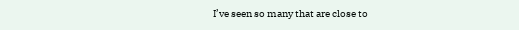I’ve seen so many that are close to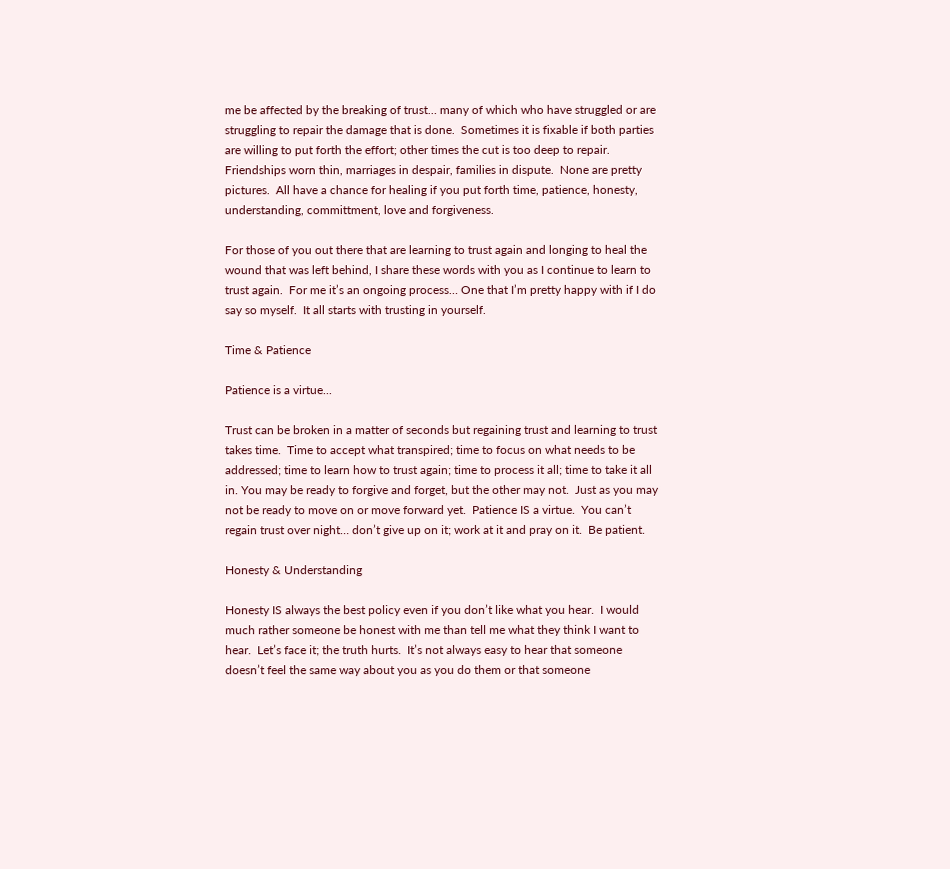me be affected by the breaking of trust… many of which who have struggled or are struggling to repair the damage that is done.  Sometimes it is fixable if both parties are willing to put forth the effort; other times the cut is too deep to repair.  Friendships worn thin, marriages in despair, families in dispute.  None are pretty pictures.  All have a chance for healing if you put forth time, patience, honesty, understanding, committment, love and forgiveness.

For those of you out there that are learning to trust again and longing to heal the wound that was left behind, I share these words with you as I continue to learn to trust again.  For me it’s an ongoing process… One that I’m pretty happy with if I do say so myself.  It all starts with trusting in yourself.

Time & Patience

Patience is a virtue...

Trust can be broken in a matter of seconds but regaining trust and learning to trust takes time.  Time to accept what transpired; time to focus on what needs to be addressed; time to learn how to trust again; time to process it all; time to take it all in. You may be ready to forgive and forget, but the other may not.  Just as you may not be ready to move on or move forward yet.  Patience IS a virtue.  You can’t regain trust over night… don’t give up on it; work at it and pray on it.  Be patient.

Honesty & Understanding

Honesty IS always the best policy even if you don’t like what you hear.  I would much rather someone be honest with me than tell me what they think I want to hear.  Let’s face it; the truth hurts.  It’s not always easy to hear that someone doesn’t feel the same way about you as you do them or that someone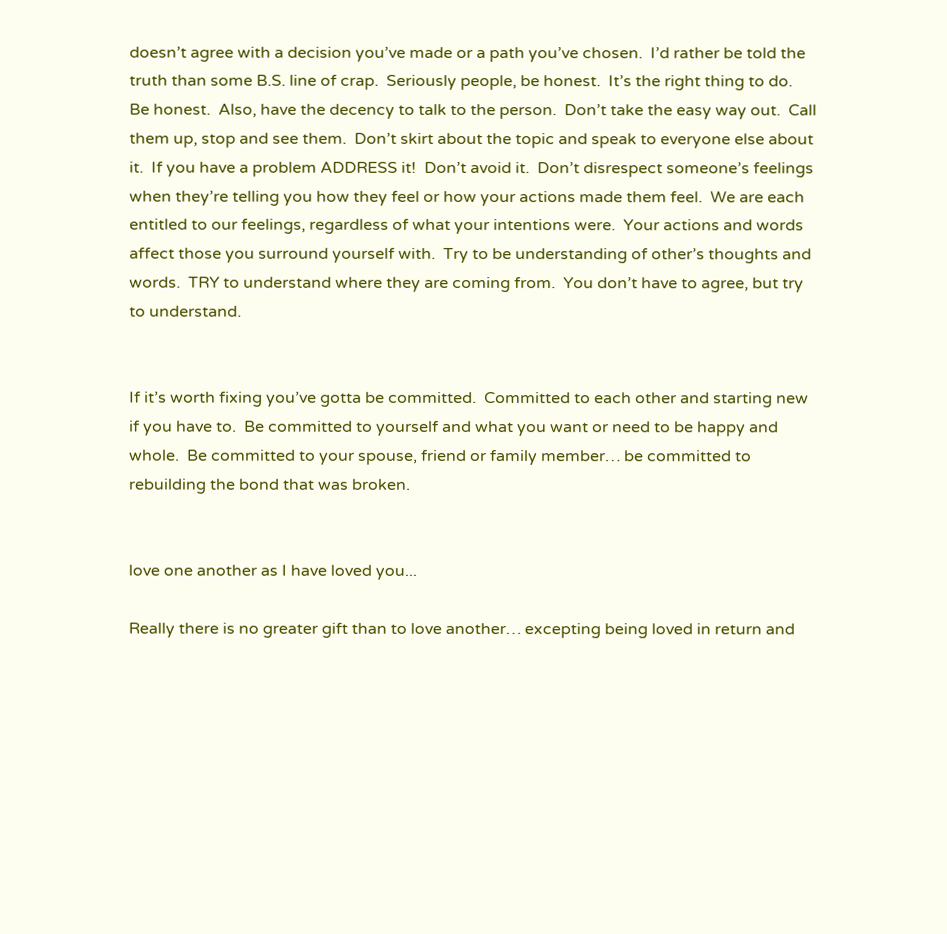doesn’t agree with a decision you’ve made or a path you’ve chosen.  I’d rather be told the truth than some B.S. line of crap.  Seriously people, be honest.  It’s the right thing to do.  Be honest.  Also, have the decency to talk to the person.  Don’t take the easy way out.  Call them up, stop and see them.  Don’t skirt about the topic and speak to everyone else about it.  If you have a problem ADDRESS it!  Don’t avoid it.  Don’t disrespect someone’s feelings when they’re telling you how they feel or how your actions made them feel.  We are each entitled to our feelings, regardless of what your intentions were.  Your actions and words affect those you surround yourself with.  Try to be understanding of other’s thoughts and words.  TRY to understand where they are coming from.  You don’t have to agree, but try to understand.


If it’s worth fixing you’ve gotta be committed.  Committed to each other and starting new if you have to.  Be committed to yourself and what you want or need to be happy and whole.  Be committed to your spouse, friend or family member… be committed to rebuilding the bond that was broken.


love one another as I have loved you...

Really there is no greater gift than to love another… excepting being loved in return and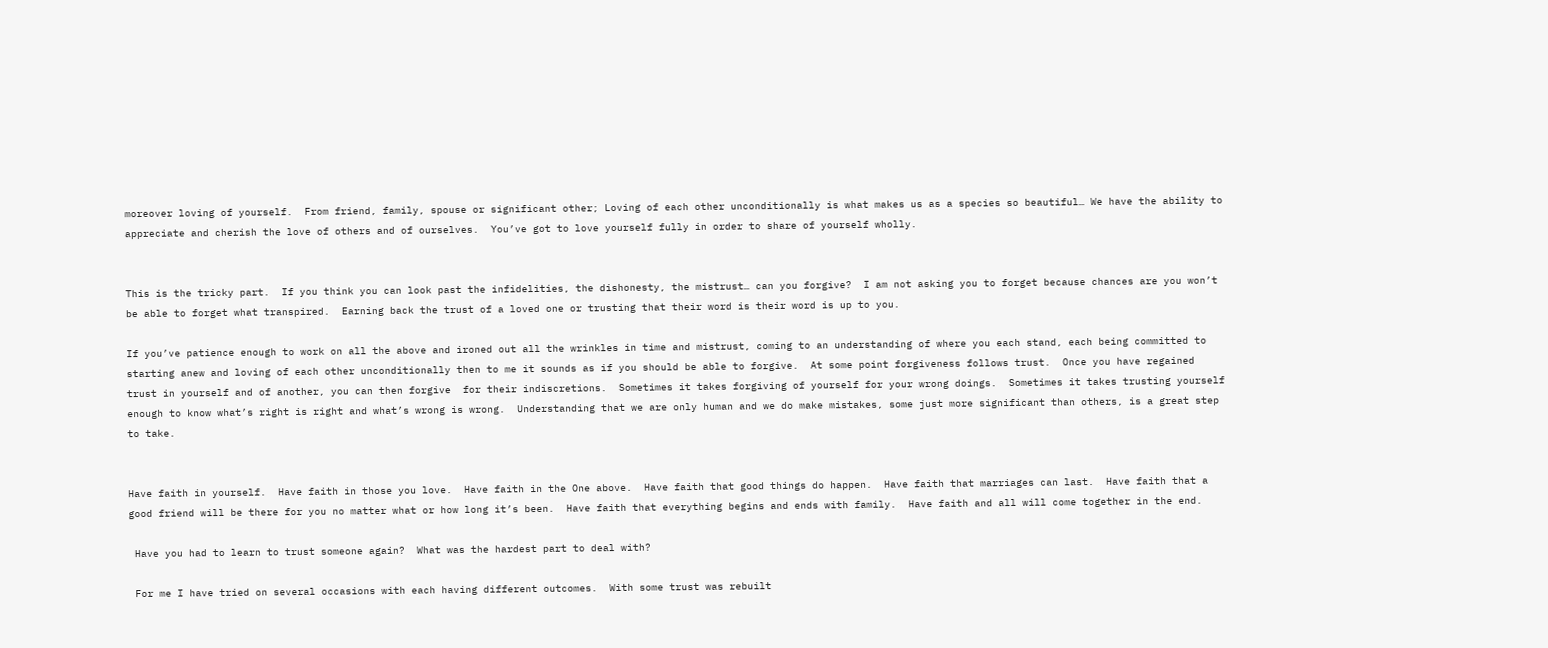moreover loving of yourself.  From friend, family, spouse or significant other; Loving of each other unconditionally is what makes us as a species so beautiful… We have the ability to appreciate and cherish the love of others and of ourselves.  You’ve got to love yourself fully in order to share of yourself wholly.


This is the tricky part.  If you think you can look past the infidelities, the dishonesty, the mistrust… can you forgive?  I am not asking you to forget because chances are you won’t be able to forget what transpired.  Earning back the trust of a loved one or trusting that their word is their word is up to you.

If you’ve patience enough to work on all the above and ironed out all the wrinkles in time and mistrust, coming to an understanding of where you each stand, each being committed to starting anew and loving of each other unconditionally then to me it sounds as if you should be able to forgive.  At some point forgiveness follows trust.  Once you have regained trust in yourself and of another, you can then forgive  for their indiscretions.  Sometimes it takes forgiving of yourself for your wrong doings.  Sometimes it takes trusting yourself enough to know what’s right is right and what’s wrong is wrong.  Understanding that we are only human and we do make mistakes, some just more significant than others, is a great step to take.


Have faith in yourself.  Have faith in those you love.  Have faith in the One above.  Have faith that good things do happen.  Have faith that marriages can last.  Have faith that a good friend will be there for you no matter what or how long it’s been.  Have faith that everything begins and ends with family.  Have faith and all will come together in the end.

 Have you had to learn to trust someone again?  What was the hardest part to deal with?

 For me I have tried on several occasions with each having different outcomes.  With some trust was rebuilt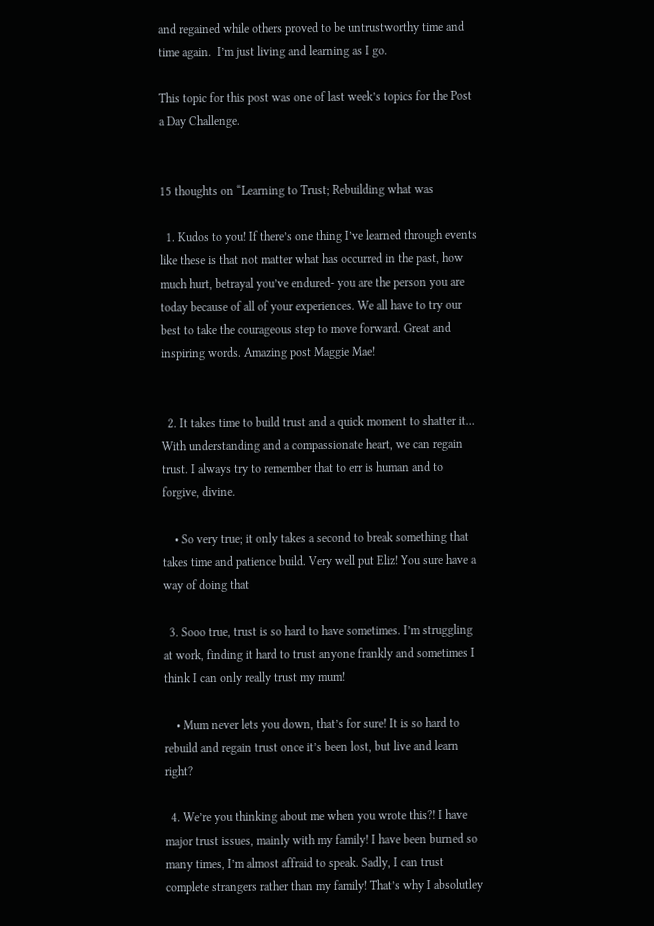and regained while others proved to be untrustworthy time and time again.  I’m just living and learning as I go.

This topic for this post was one of last week’s topics for the Post a Day Challenge.


15 thoughts on “Learning to Trust; Rebuilding what was

  1. Kudos to you! If there’s one thing I’ve learned through events like these is that not matter what has occurred in the past, how much hurt, betrayal you’ve endured- you are the person you are today because of all of your experiences. We all have to try our best to take the courageous step to move forward. Great and inspiring words. Amazing post Maggie Mae!


  2. It takes time to build trust and a quick moment to shatter it… With understanding and a compassionate heart, we can regain trust. I always try to remember that to err is human and to forgive, divine.

    • So very true; it only takes a second to break something that takes time and patience build. Very well put Eliz! You sure have a way of doing that

  3. Sooo true, trust is so hard to have sometimes. I’m struggling at work, finding it hard to trust anyone frankly and sometimes I think I can only really trust my mum!

    • Mum never lets you down, that’s for sure! It is so hard to rebuild and regain trust once it’s been lost, but live and learn right?

  4. We’re you thinking about me when you wrote this?! I have major trust issues, mainly with my family! I have been burned so many times, I’m almost affraid to speak. Sadly, I can trust complete strangers rather than my family! That’s why I absolutley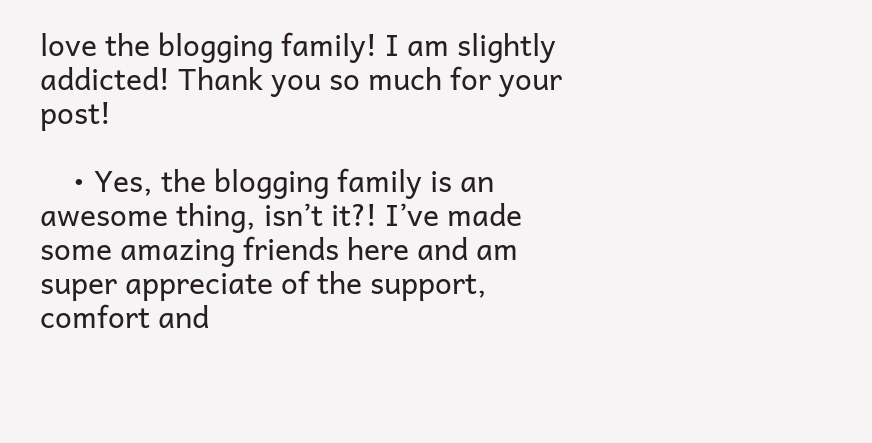love the blogging family! I am slightly addicted! Thank you so much for your post!

    • Yes, the blogging family is an awesome thing, isn’t it?! I’ve made some amazing friends here and am super appreciate of the support, comfort and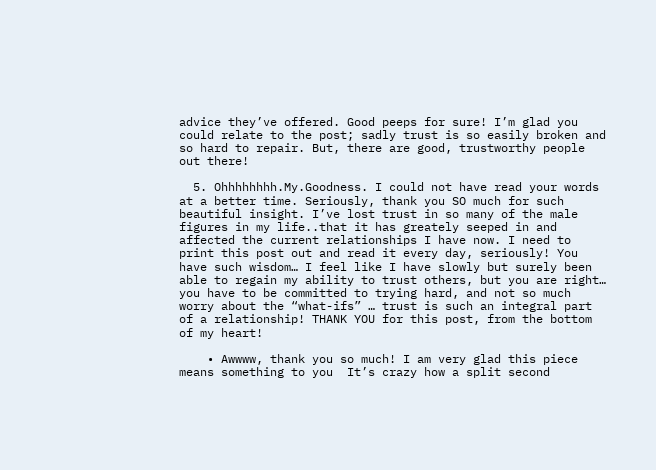advice they’ve offered. Good peeps for sure! I’m glad you could relate to the post; sadly trust is so easily broken and so hard to repair. But, there are good, trustworthy people out there!

  5. Ohhhhhhhh.My.Goodness. I could not have read your words at a better time. Seriously, thank you SO much for such beautiful insight. I’ve lost trust in so many of the male figures in my life..that it has greately seeped in and affected the current relationships I have now. I need to print this post out and read it every day, seriously! You have such wisdom… I feel like I have slowly but surely been able to regain my ability to trust others, but you are right… you have to be committed to trying hard, and not so much worry about the “what-ifs” … trust is such an integral part of a relationship! THANK YOU for this post, from the bottom of my heart!

    • Awwww, thank you so much! I am very glad this piece means something to you  It’s crazy how a split second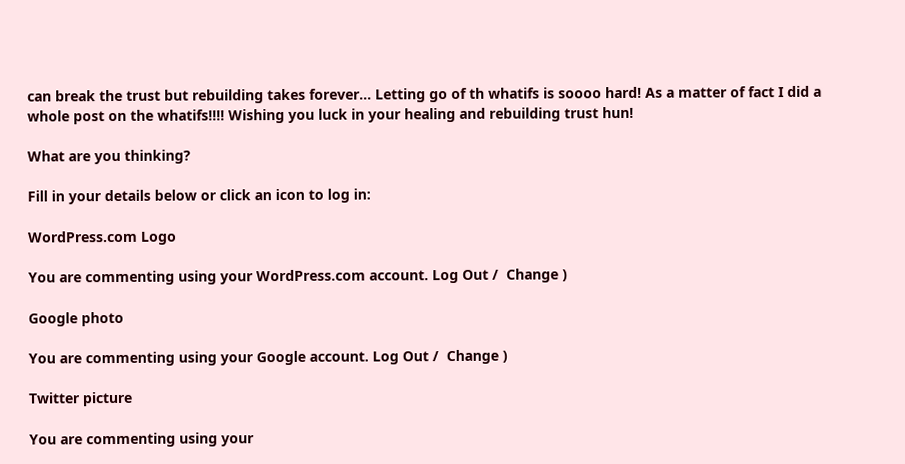can break the trust but rebuilding takes forever… Letting go of th whatifs is soooo hard! As a matter of fact I did a whole post on the whatifs!!!! Wishing you luck in your healing and rebuilding trust hun!

What are you thinking?

Fill in your details below or click an icon to log in:

WordPress.com Logo

You are commenting using your WordPress.com account. Log Out /  Change )

Google photo

You are commenting using your Google account. Log Out /  Change )

Twitter picture

You are commenting using your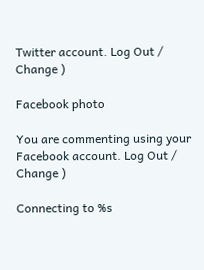Twitter account. Log Out /  Change )

Facebook photo

You are commenting using your Facebook account. Log Out /  Change )

Connecting to %s